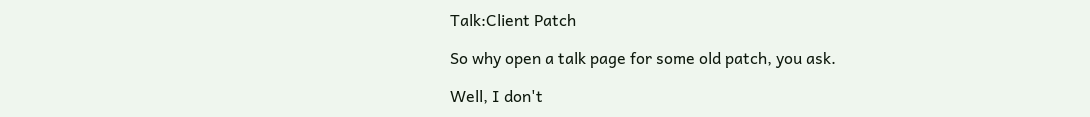Talk:Client Patch

So why open a talk page for some old patch, you ask.

Well, I don't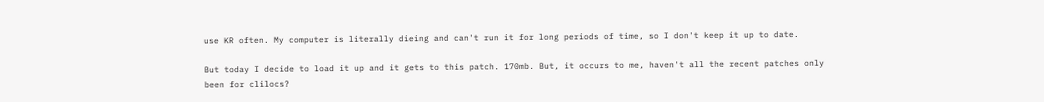use KR often. My computer is literally dieing and can't run it for long periods of time, so I don't keep it up to date.

But today I decide to load it up and it gets to this patch. 170mb. But, it occurs to me, haven't all the recent patches only been for clilocs?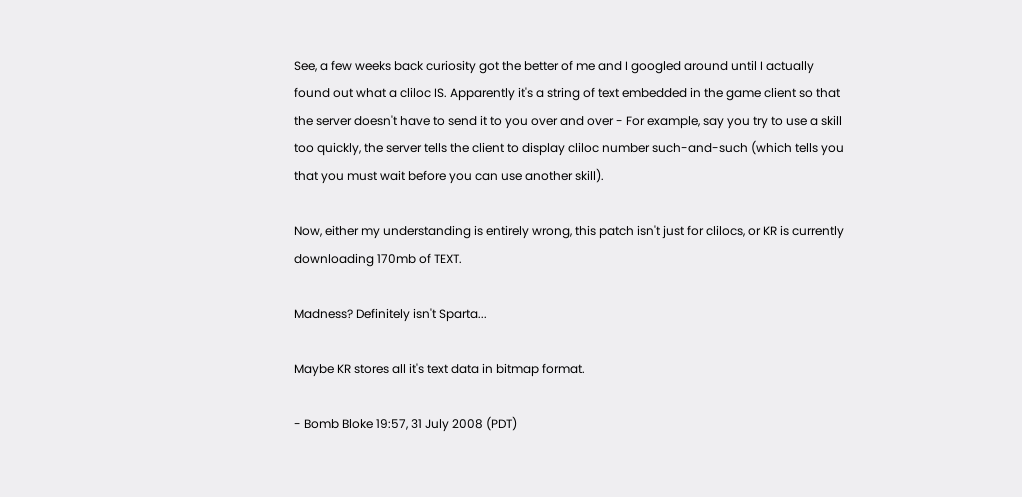See, a few weeks back curiosity got the better of me and I googled around until I actually found out what a cliloc IS. Apparently it's a string of text embedded in the game client so that the server doesn't have to send it to you over and over - For example, say you try to use a skill too quickly, the server tells the client to display cliloc number such-and-such (which tells you that you must wait before you can use another skill).

Now, either my understanding is entirely wrong, this patch isn't just for clilocs, or KR is currently downloading 170mb of TEXT.

Madness? Definitely isn't Sparta...

Maybe KR stores all it's text data in bitmap format.

- Bomb Bloke 19:57, 31 July 2008 (PDT)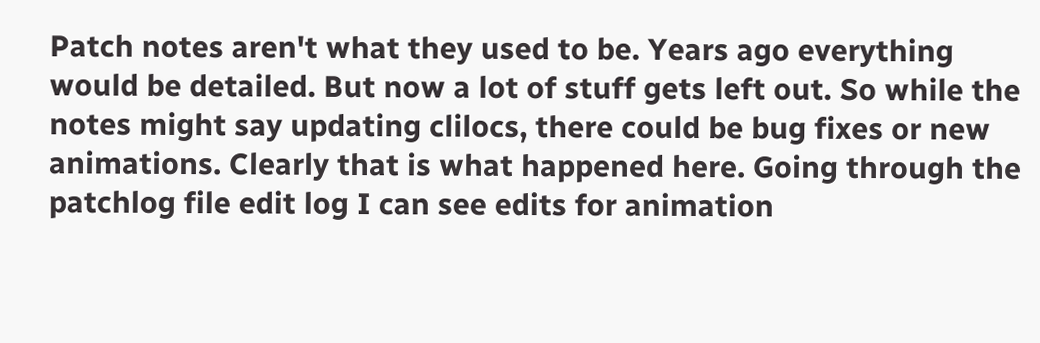Patch notes aren't what they used to be. Years ago everything would be detailed. But now a lot of stuff gets left out. So while the notes might say updating clilocs, there could be bug fixes or new animations. Clearly that is what happened here. Going through the patchlog file edit log I can see edits for animation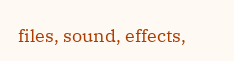files, sound, effects,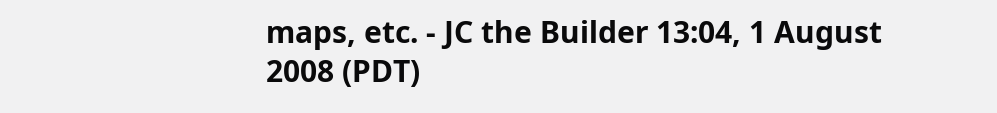maps, etc. - JC the Builder 13:04, 1 August 2008 (PDT)